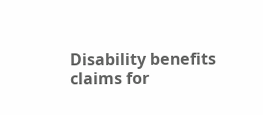Disability benefits claims for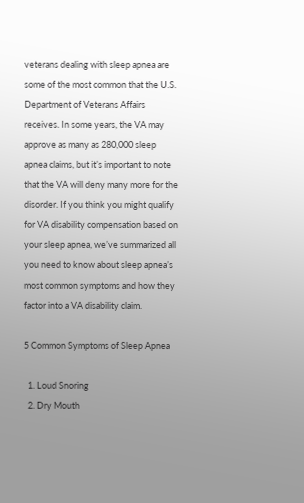veterans dealing with sleep apnea are some of the most common that the U.S. Department of Veterans Affairs receives. In some years, the VA may approve as many as 280,000 sleep apnea claims, but it’s important to note that the VA will deny many more for the disorder. If you think you might qualify for VA disability compensation based on your sleep apnea, we’ve summarized all you need to know about sleep apnea’s most common symptoms and how they factor into a VA disability claim.

5 Common Symptoms of Sleep Apnea

  1. Loud Snoring
  2. Dry Mouth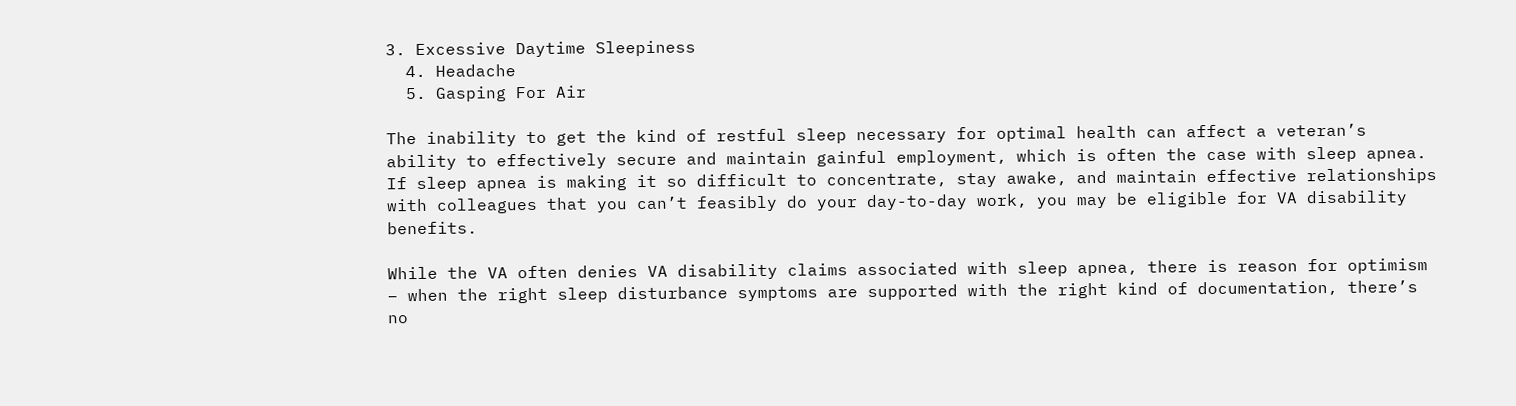3. Excessive Daytime Sleepiness
  4. Headache
  5. Gasping For Air

The inability to get the kind of restful sleep necessary for optimal health can affect a veteran’s ability to effectively secure and maintain gainful employment, which is often the case with sleep apnea. If sleep apnea is making it so difficult to concentrate, stay awake, and maintain effective relationships with colleagues that you can’t feasibly do your day-to-day work, you may be eligible for VA disability benefits.

While the VA often denies VA disability claims associated with sleep apnea, there is reason for optimism – when the right sleep disturbance symptoms are supported with the right kind of documentation, there’s no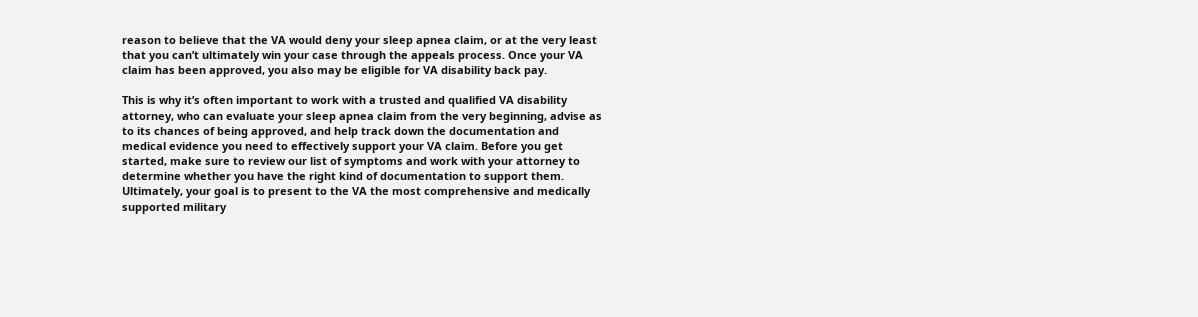reason to believe that the VA would deny your sleep apnea claim, or at the very least that you can’t ultimately win your case through the appeals process. Once your VA claim has been approved, you also may be eligible for VA disability back pay.

This is why it’s often important to work with a trusted and qualified VA disability attorney, who can evaluate your sleep apnea claim from the very beginning, advise as to its chances of being approved, and help track down the documentation and medical evidence you need to effectively support your VA claim. Before you get started, make sure to review our list of symptoms and work with your attorney to determine whether you have the right kind of documentation to support them. Ultimately, your goal is to present to the VA the most comprehensive and medically supported military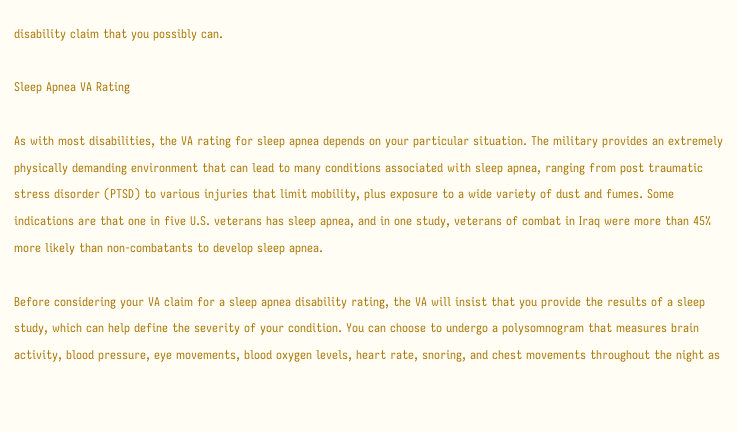disability claim that you possibly can.

Sleep Apnea VA Rating

As with most disabilities, the VA rating for sleep apnea depends on your particular situation. The military provides an extremely physically demanding environment that can lead to many conditions associated with sleep apnea, ranging from post traumatic stress disorder (PTSD) to various injuries that limit mobility, plus exposure to a wide variety of dust and fumes. Some indications are that one in five U.S. veterans has sleep apnea, and in one study, veterans of combat in Iraq were more than 45% more likely than non-combatants to develop sleep apnea.

Before considering your VA claim for a sleep apnea disability rating, the VA will insist that you provide the results of a sleep study, which can help define the severity of your condition. You can choose to undergo a polysomnogram that measures brain activity, blood pressure, eye movements, blood oxygen levels, heart rate, snoring, and chest movements throughout the night as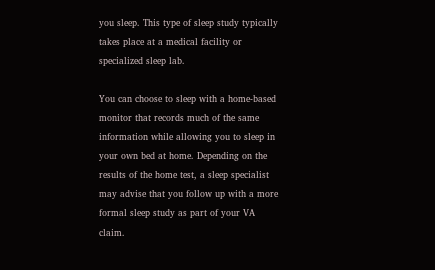you sleep. This type of sleep study typically takes place at a medical facility or specialized sleep lab.

You can choose to sleep with a home-based monitor that records much of the same information while allowing you to sleep in your own bed at home. Depending on the results of the home test, a sleep specialist may advise that you follow up with a more formal sleep study as part of your VA claim.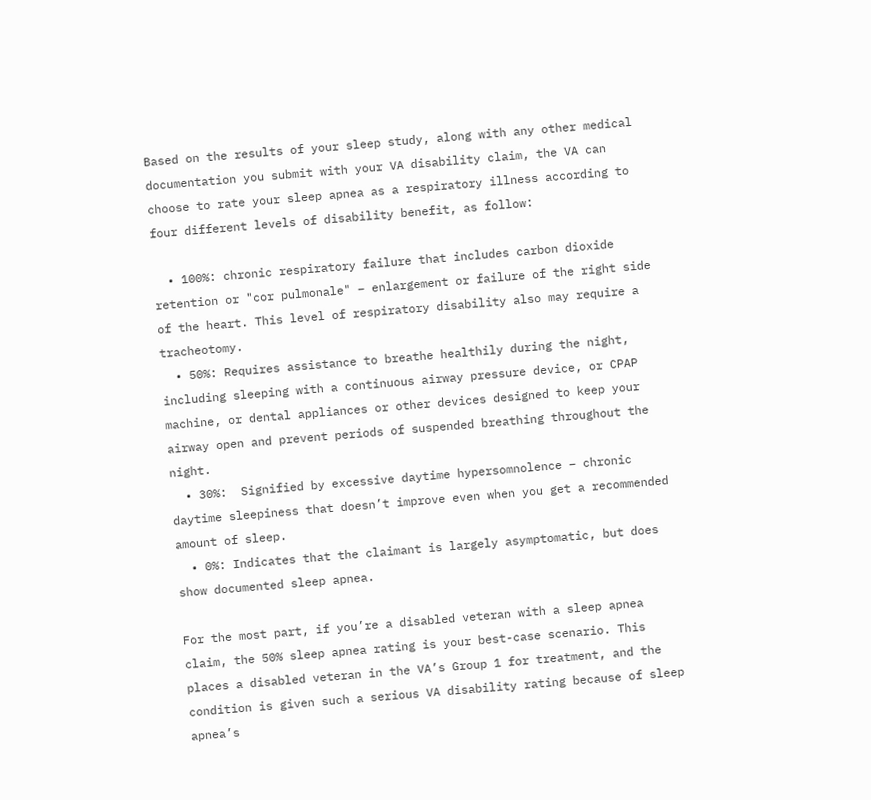Based on the results of your sleep study, along with any other medical documentation you submit with your VA disability claim, the VA can choose to rate your sleep apnea as a respiratory illness according to four different levels of disability benefit, as follow:

  • 100%: chronic respiratory failure that includes carbon dioxide retention or "cor pulmonale" – enlargement or failure of the right side of the heart. This level of respiratory disability also may require a tracheotomy.
  • 50%: Requires assistance to breathe healthily during the night, including sleeping with a continuous airway pressure device, or CPAP machine, or dental appliances or other devices designed to keep your airway open and prevent periods of suspended breathing throughout the night.
  • 30%:  Signified by excessive daytime hypersomnolence – chronic daytime sleepiness that doesn’t improve even when you get a recommended amount of sleep.
  • 0%: Indicates that the claimant is largely asymptomatic, but does show documented sleep apnea.

For the most part, if you’re a disabled veteran with a sleep apnea claim, the 50% sleep apnea rating is your best-case scenario. This places a disabled veteran in the VA’s Group 1 for treatment, and the condition is given such a serious VA disability rating because of sleep apnea’s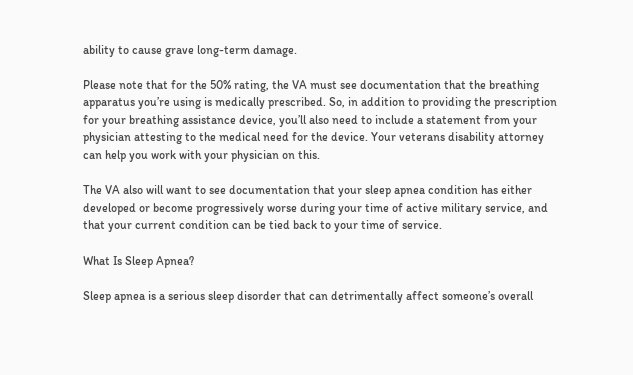ability to cause grave long-term damage.

Please note that for the 50% rating, the VA must see documentation that the breathing apparatus you’re using is medically prescribed. So, in addition to providing the prescription for your breathing assistance device, you’ll also need to include a statement from your physician attesting to the medical need for the device. Your veterans disability attorney can help you work with your physician on this.

The VA also will want to see documentation that your sleep apnea condition has either developed or become progressively worse during your time of active military service, and that your current condition can be tied back to your time of service.

What Is Sleep Apnea?

Sleep apnea is a serious sleep disorder that can detrimentally affect someone’s overall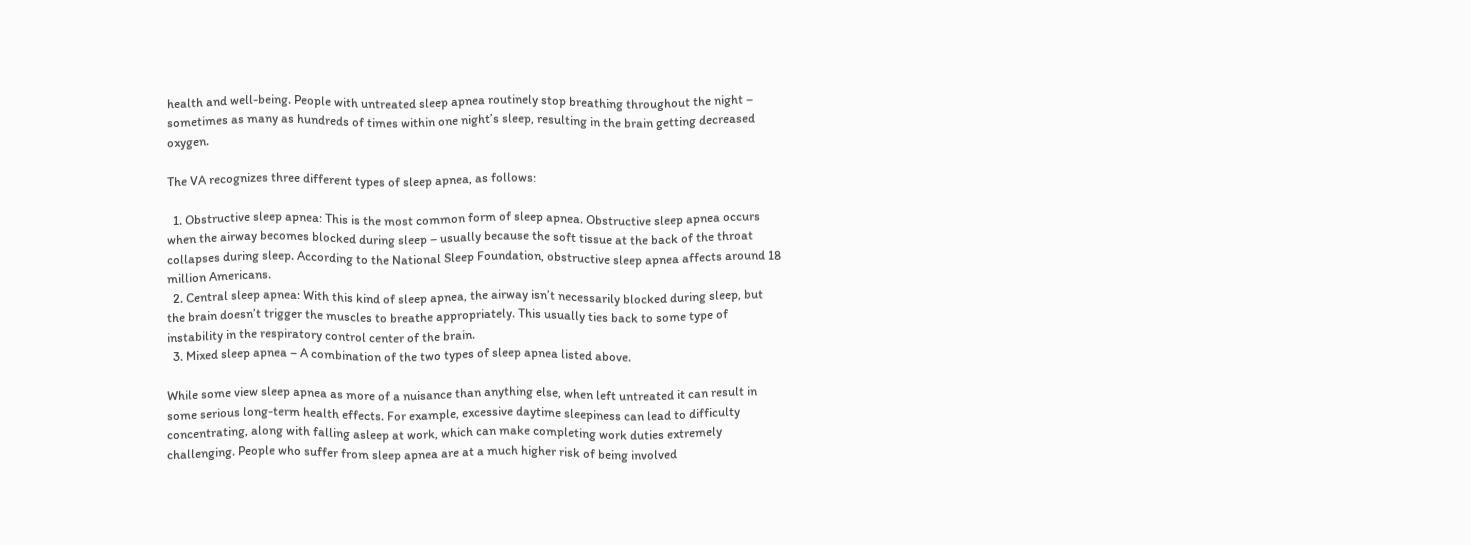health and well-being. People with untreated sleep apnea routinely stop breathing throughout the night – sometimes as many as hundreds of times within one night’s sleep, resulting in the brain getting decreased oxygen.

The VA recognizes three different types of sleep apnea, as follows:

  1. Obstructive sleep apnea: This is the most common form of sleep apnea. Obstructive sleep apnea occurs when the airway becomes blocked during sleep – usually because the soft tissue at the back of the throat collapses during sleep. According to the National Sleep Foundation, obstructive sleep apnea affects around 18 million Americans.
  2. Central sleep apnea: With this kind of sleep apnea, the airway isn’t necessarily blocked during sleep, but the brain doesn’t trigger the muscles to breathe appropriately. This usually ties back to some type of instability in the respiratory control center of the brain.
  3. Mixed sleep apnea – A combination of the two types of sleep apnea listed above.

While some view sleep apnea as more of a nuisance than anything else, when left untreated it can result in some serious long-term health effects. For example, excessive daytime sleepiness can lead to difficulty concentrating, along with falling asleep at work, which can make completing work duties extremely challenging. People who suffer from sleep apnea are at a much higher risk of being involved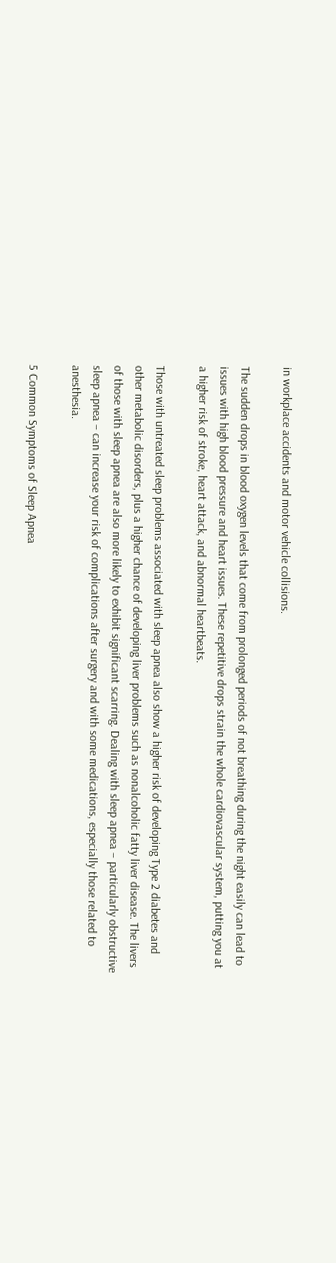in workplace accidents and motor vehicle collisions.

The sudden drops in blood oxygen levels that come from prolonged periods of not breathing during the night easily can lead to issues with high blood pressure and heart issues. These repetitive drops strain the whole cardiovascular system, putting you at a higher risk of stroke, heart attack, and abnormal heartbeats.

Those with untreated sleep problems associated with sleep apnea also show a higher risk of developing Type 2 diabetes and other metabolic disorders, plus a higher chance of developing liver problems such as nonalcoholic fatty liver disease. The livers of those with sleep apnea are also more likely to exhibit significant scarring. Dealing with sleep apnea – particularly obstructive sleep apnea – can increase your risk of complications after surgery and with some medications, especially those related to anesthesia.

5 Common Symptoms of Sleep Apnea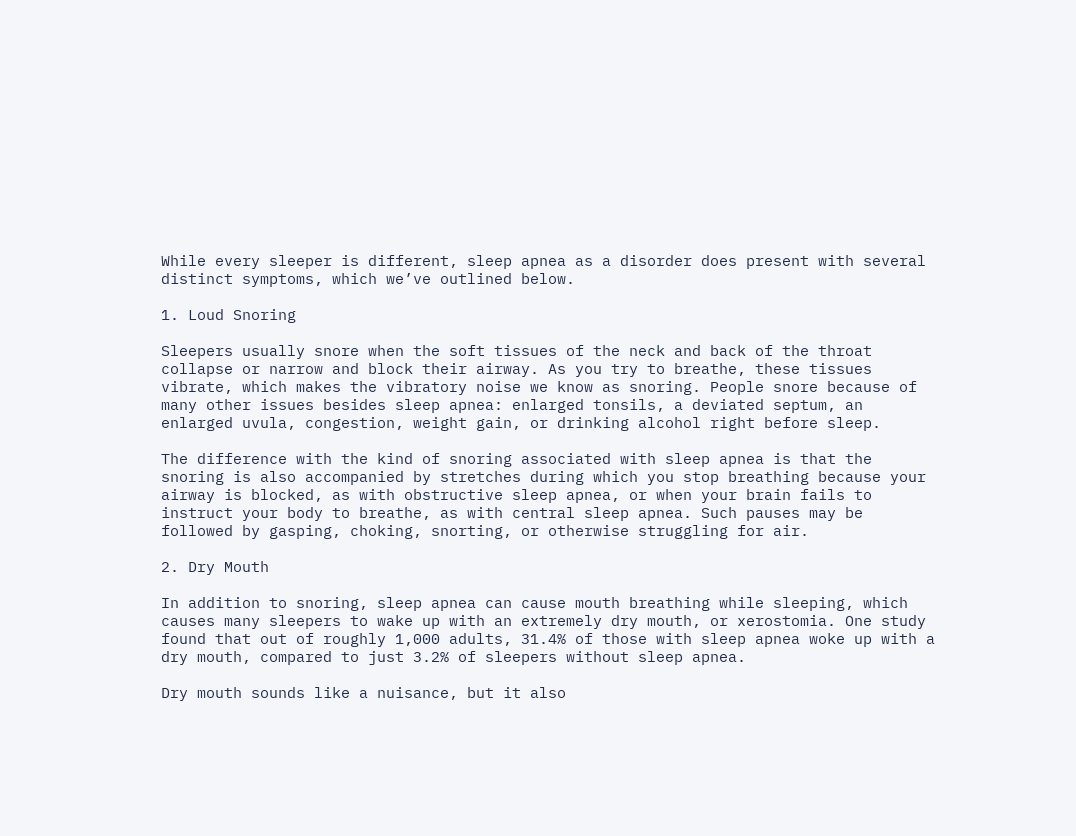While every sleeper is different, sleep apnea as a disorder does present with several distinct symptoms, which we’ve outlined below.

1. Loud Snoring

Sleepers usually snore when the soft tissues of the neck and back of the throat collapse or narrow and block their airway. As you try to breathe, these tissues vibrate, which makes the vibratory noise we know as snoring. People snore because of many other issues besides sleep apnea: enlarged tonsils, a deviated septum, an enlarged uvula, congestion, weight gain, or drinking alcohol right before sleep.

The difference with the kind of snoring associated with sleep apnea is that the snoring is also accompanied by stretches during which you stop breathing because your airway is blocked, as with obstructive sleep apnea, or when your brain fails to instruct your body to breathe, as with central sleep apnea. Such pauses may be followed by gasping, choking, snorting, or otherwise struggling for air.

2. Dry Mouth

In addition to snoring, sleep apnea can cause mouth breathing while sleeping, which causes many sleepers to wake up with an extremely dry mouth, or xerostomia. One study found that out of roughly 1,000 adults, 31.4% of those with sleep apnea woke up with a dry mouth, compared to just 3.2% of sleepers without sleep apnea.

Dry mouth sounds like a nuisance, but it also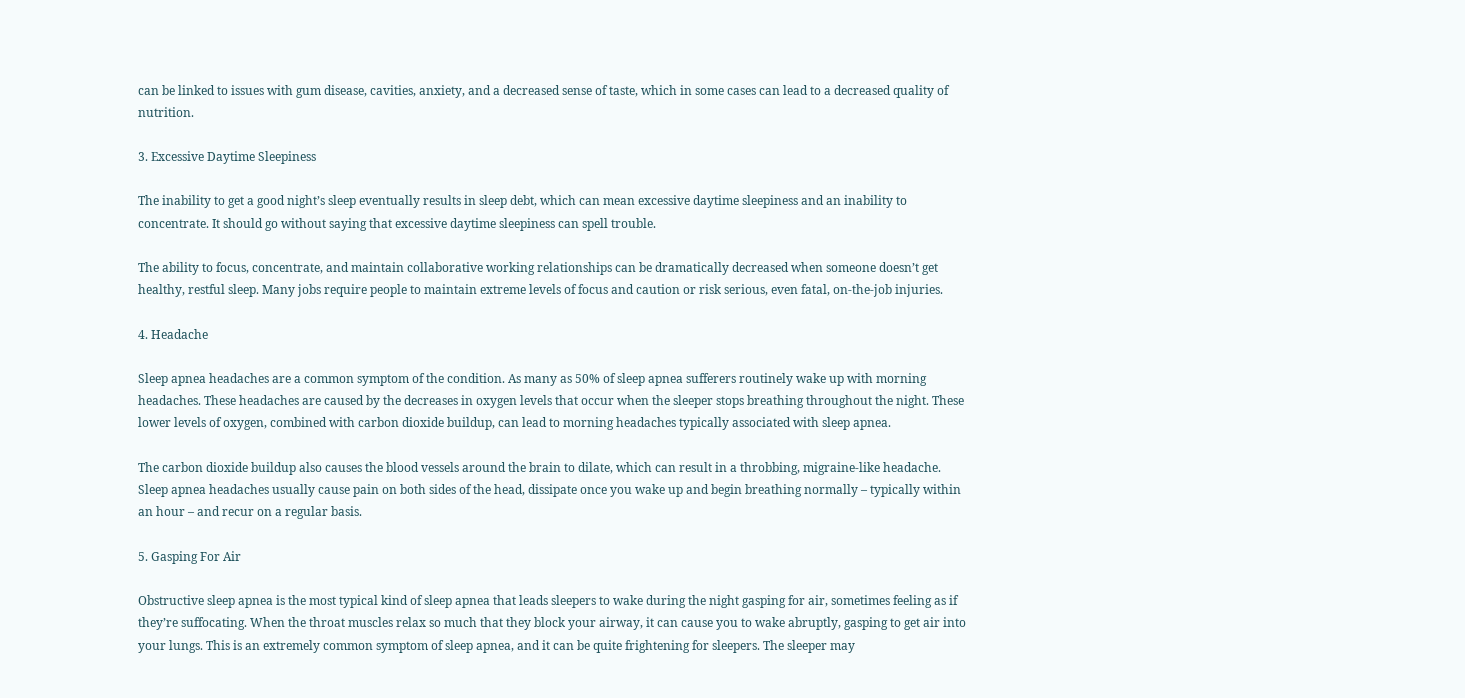can be linked to issues with gum disease, cavities, anxiety, and a decreased sense of taste, which in some cases can lead to a decreased quality of nutrition.

3. Excessive Daytime Sleepiness

The inability to get a good night’s sleep eventually results in sleep debt, which can mean excessive daytime sleepiness and an inability to concentrate. It should go without saying that excessive daytime sleepiness can spell trouble.

The ability to focus, concentrate, and maintain collaborative working relationships can be dramatically decreased when someone doesn’t get healthy, restful sleep. Many jobs require people to maintain extreme levels of focus and caution or risk serious, even fatal, on-the-job injuries.

4. Headache

Sleep apnea headaches are a common symptom of the condition. As many as 50% of sleep apnea sufferers routinely wake up with morning headaches. These headaches are caused by the decreases in oxygen levels that occur when the sleeper stops breathing throughout the night. These lower levels of oxygen, combined with carbon dioxide buildup, can lead to morning headaches typically associated with sleep apnea.

The carbon dioxide buildup also causes the blood vessels around the brain to dilate, which can result in a throbbing, migraine-like headache. Sleep apnea headaches usually cause pain on both sides of the head, dissipate once you wake up and begin breathing normally – typically within an hour – and recur on a regular basis.

5. Gasping For Air

Obstructive sleep apnea is the most typical kind of sleep apnea that leads sleepers to wake during the night gasping for air, sometimes feeling as if they’re suffocating. When the throat muscles relax so much that they block your airway, it can cause you to wake abruptly, gasping to get air into your lungs. This is an extremely common symptom of sleep apnea, and it can be quite frightening for sleepers. The sleeper may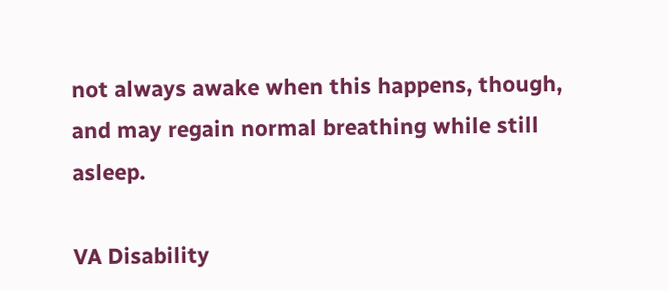not always awake when this happens, though, and may regain normal breathing while still asleep.

VA Disability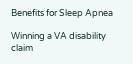Benefits for Sleep Apnea

Winning a VA disability claim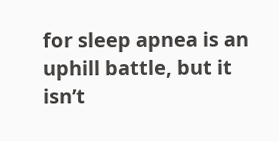for sleep apnea is an uphill battle, but it isn’t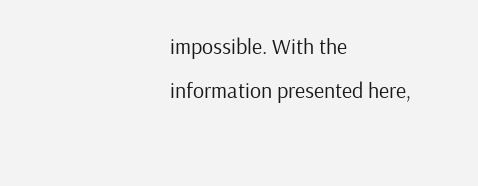impossible. With the information presented here,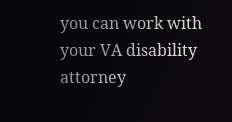you can work with your VA disability attorney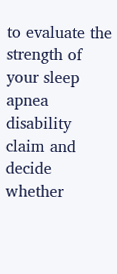to evaluate the strength of your sleep apnea disability claim and decide whether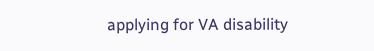applying for VA disability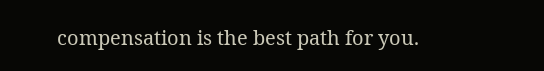compensation is the best path for you.